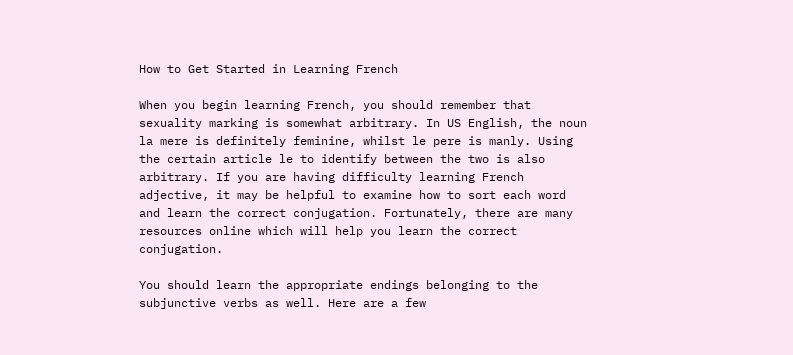How to Get Started in Learning French

When you begin learning French, you should remember that sexuality marking is somewhat arbitrary. In US English, the noun la mere is definitely feminine, whilst le pere is manly. Using the certain article le to identify between the two is also arbitrary. If you are having difficulty learning French adjective, it may be helpful to examine how to sort each word and learn the correct conjugation. Fortunately, there are many resources online which will help you learn the correct conjugation.

You should learn the appropriate endings belonging to the subjunctive verbs as well. Here are a few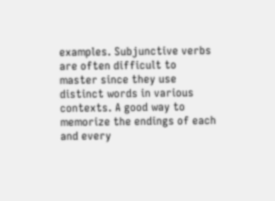examples. Subjunctive verbs are often difficult to master since they use distinct words in various contexts. A good way to memorize the endings of each and every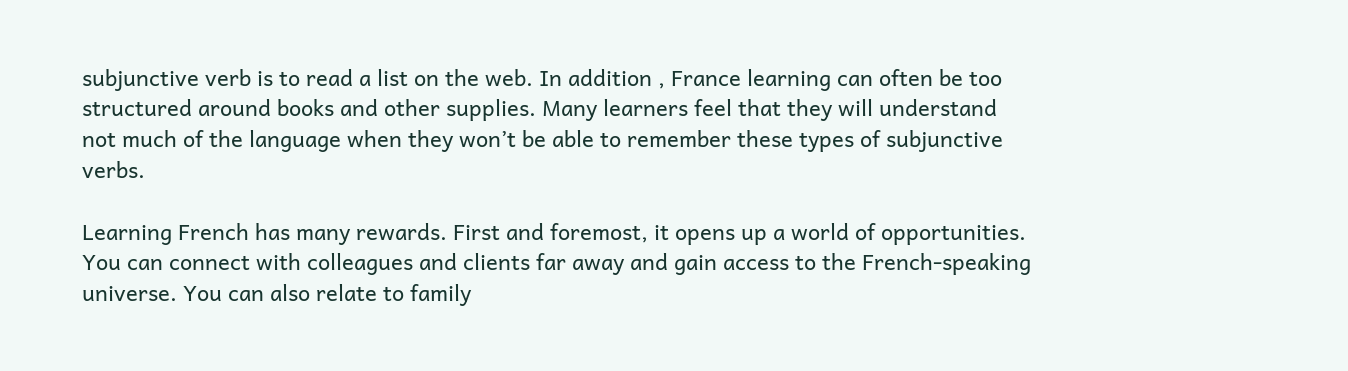subjunctive verb is to read a list on the web. In addition , France learning can often be too structured around books and other supplies. Many learners feel that they will understand not much of the language when they won’t be able to remember these types of subjunctive verbs.

Learning French has many rewards. First and foremost, it opens up a world of opportunities. You can connect with colleagues and clients far away and gain access to the French-speaking universe. You can also relate to family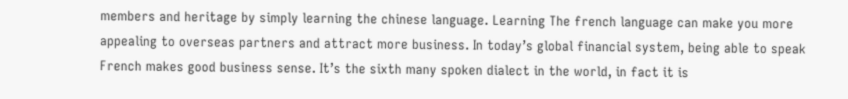members and heritage by simply learning the chinese language. Learning The french language can make you more appealing to overseas partners and attract more business. In today’s global financial system, being able to speak French makes good business sense. It’s the sixth many spoken dialect in the world, in fact it is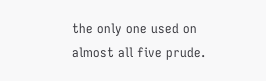the only one used on almost all five prude.